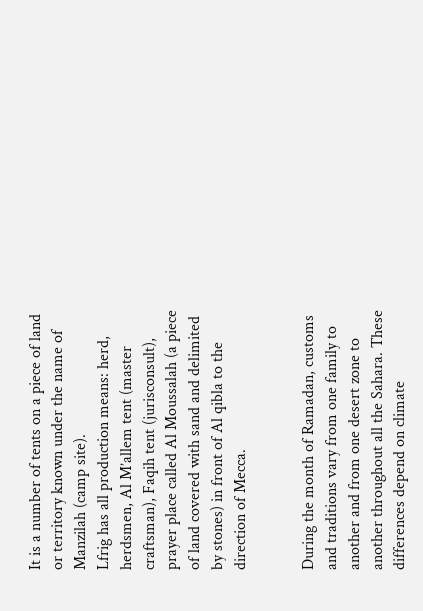It is a number of tents on a piece of land or territory known under the name of Manzilah (camp site).
Lfrig has all production means: herd, herdsmen, Al M’allem tent (master craftsman), Faqih tent (jurisconsult), prayer place called Al Moussalah (a piece of land covered with sand and delimited by stones) in front of Al qibla to the direction of Mecca.


During the month of Ramadan, customs and traditions vary from one family to another and from one desert zone to another throughout all the Sahara. These differences depend on climate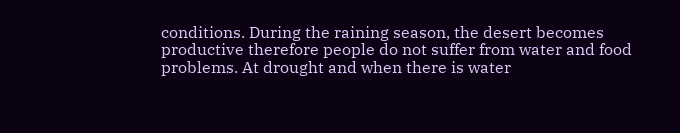conditions. During the raining season, the desert becomes productive therefore people do not suffer from water and food problems. At drought and when there is water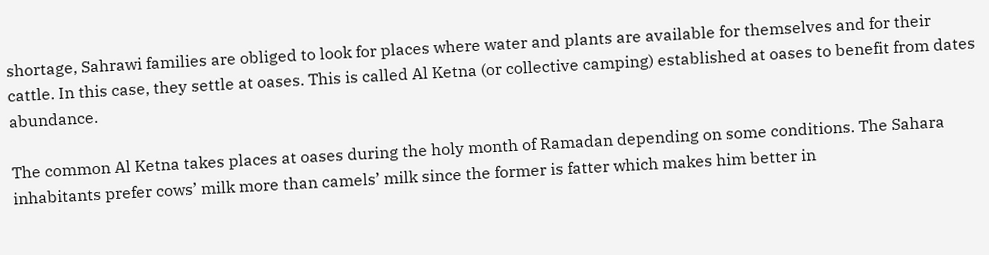shortage, Sahrawi families are obliged to look for places where water and plants are available for themselves and for their cattle. In this case, they settle at oases. This is called Al Ketna (or collective camping) established at oases to benefit from dates abundance.

The common Al Ketna takes places at oases during the holy month of Ramadan depending on some conditions. The Sahara inhabitants prefer cows’ milk more than camels’ milk since the former is fatter which makes him better in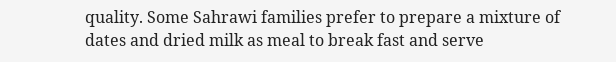quality. Some Sahrawi families prefer to prepare a mixture of dates and dried milk as meal to break fast and serve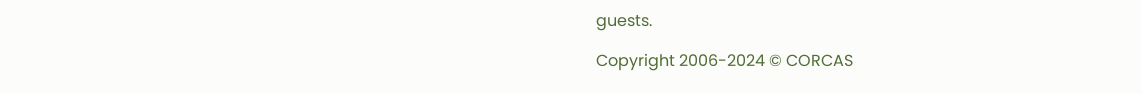guests.

Copyright 2006-2024 © CORCAS